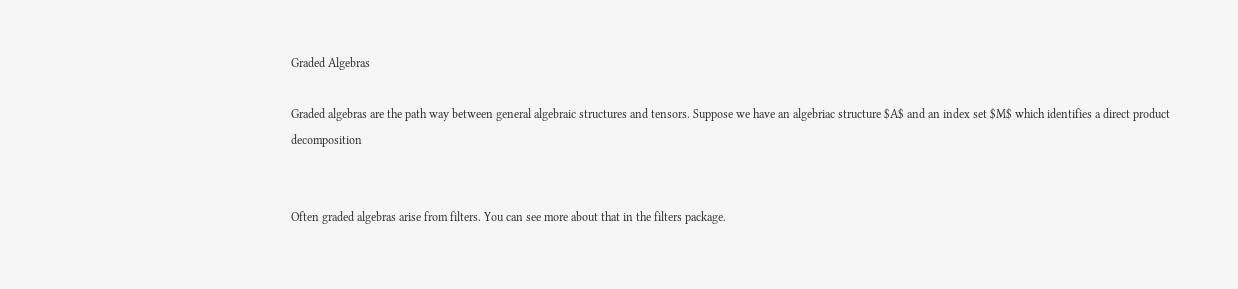Graded Algebras

Graded algebras are the path way between general algebraic structures and tensors. Suppose we have an algebriac structure $A$ and an index set $M$ which identifies a direct product decomposition


Often graded algebras arise from filters. You can see more about that in the filters package.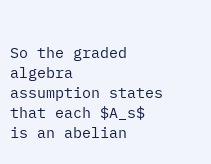So the graded algebra assumption states that each $A_s$ is an abelian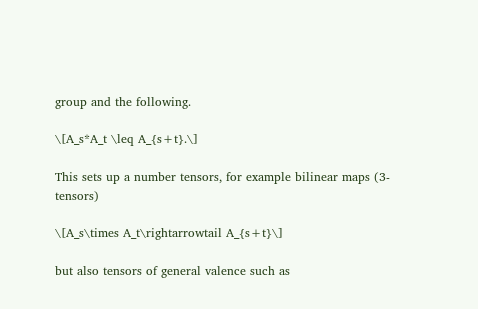group and the following.

\[A_s*A_t \leq A_{s+t}.\]

This sets up a number tensors, for example bilinear maps (3-tensors)

\[A_s\times A_t\rightarrowtail A_{s+t}\]

but also tensors of general valence such as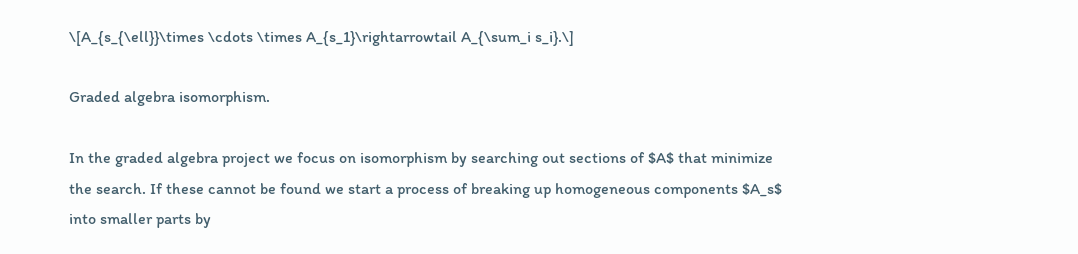\[A_{s_{\ell}}\times \cdots \times A_{s_1}\rightarrowtail A_{\sum_i s_i}.\]

Graded algebra isomorphism.

In the graded algebra project we focus on isomorphism by searching out sections of $A$ that minimize the search. If these cannot be found we start a process of breaking up homogeneous components $A_s$ into smaller parts by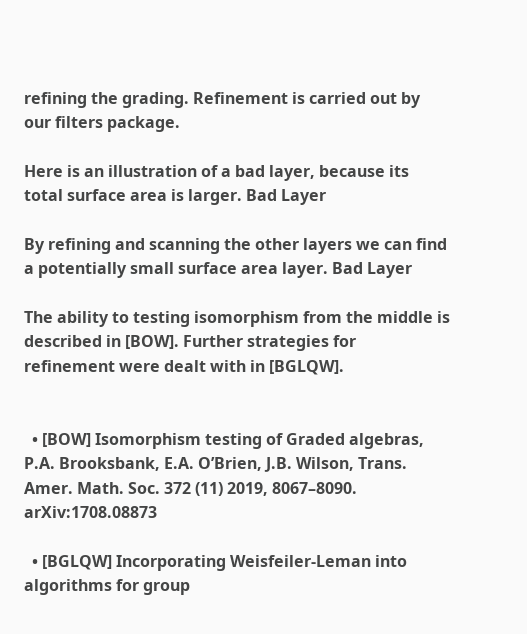refining the grading. Refinement is carried out by our filters package.

Here is an illustration of a bad layer, because its total surface area is larger. Bad Layer

By refining and scanning the other layers we can find a potentially small surface area layer. Bad Layer

The ability to testing isomorphism from the middle is described in [BOW]. Further strategies for refinement were dealt with in [BGLQW].


  • [BOW] Isomorphism testing of Graded algebras, P.A. Brooksbank, E.A. O’Brien, J.B. Wilson, Trans. Amer. Math. Soc. 372 (11) 2019, 8067–8090. arXiv:1708.08873

  • [BGLQW] Incorporating Weisfeiler-Leman into algorithms for group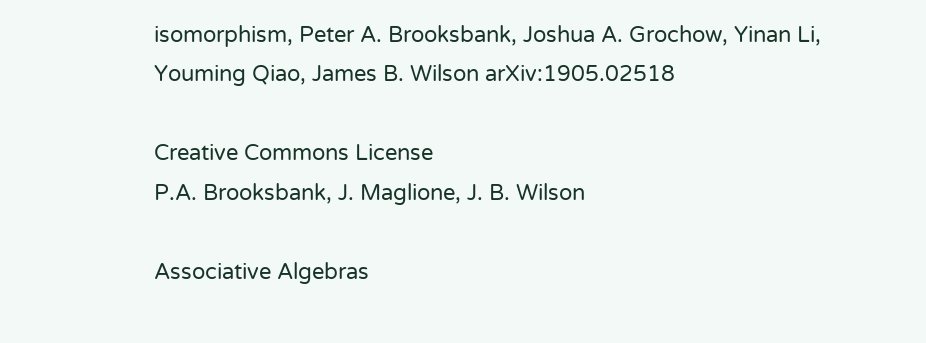isomorphism, Peter A. Brooksbank, Joshua A. Grochow, Yinan Li, Youming Qiao, James B. Wilson arXiv:1905.02518

Creative Commons License
P.A. Brooksbank, J. Maglione, J. B. Wilson

Associative Algebras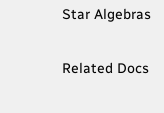Star Algebras

Related Docs